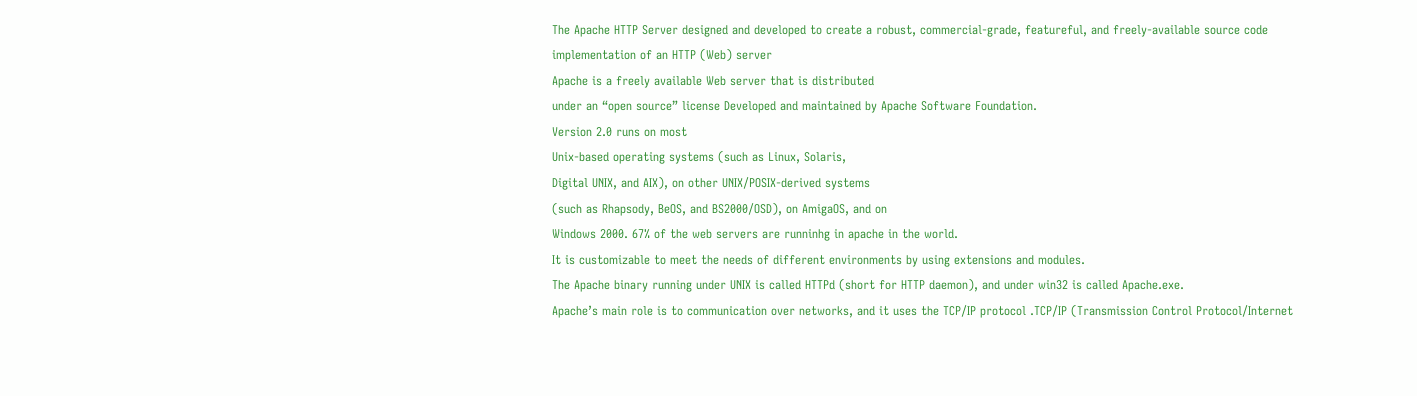The Apache HTTP Server designed and developed to create a robust, commercial-grade, featureful, and freely-available source code
implementation of an HTTP (Web) server
Apache is a freely available Web server that is distributed
under an “open source” license Developed and maintained by Apache Software Foundation.
Version 2.0 runs on most
Unix-based operating systems (such as Linux, Solaris,
Digital UNIX, and AIX), on other UNIX/POSIX-derived systems
(such as Rhapsody, BeOS, and BS2000/OSD), on AmigaOS, and on
Windows 2000. 67% of the web servers are runninhg in apache in the world.
It is customizable to meet the needs of different environments by using extensions and modules.
The Apache binary running under UNIX is called HTTPd (short for HTTP daemon), and under win32 is called Apache.exe.
Apache’s main role is to communication over networks, and it uses the TCP/IP protocol .TCP/IP (Transmission Control Protocol/Internet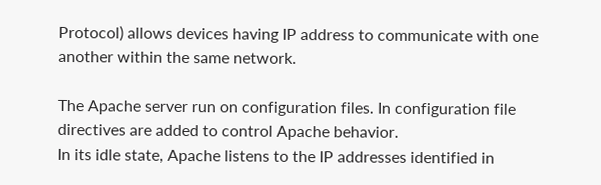Protocol) allows devices having IP address to communicate with one another within the same network.

The Apache server run on configuration files. In configuration file directives are added to control Apache behavior.
In its idle state, Apache listens to the IP addresses identified in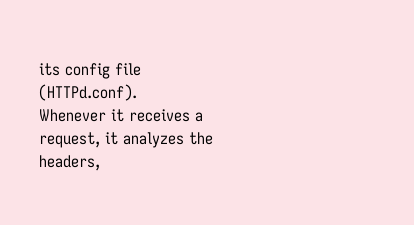its config file (HTTPd.conf).
Whenever it receives a request, it analyzes the headers,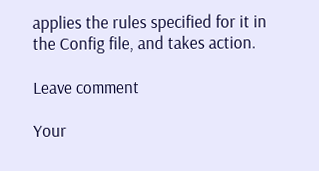applies the rules specified for it in the Config file, and takes action.

Leave comment

Your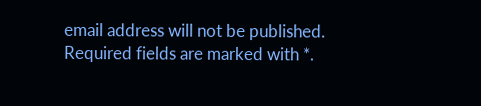email address will not be published. Required fields are marked with *.